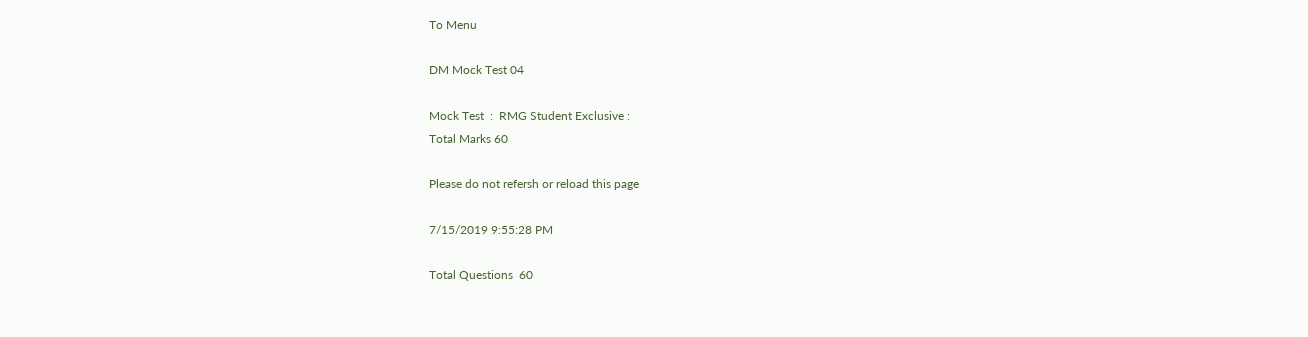To Menu

DM Mock Test 04

Mock Test  :  RMG Student Exclusive :
Total Marks 60

Please do not refersh or reload this page

7/15/2019 9:55:28 PM

Total Questions  60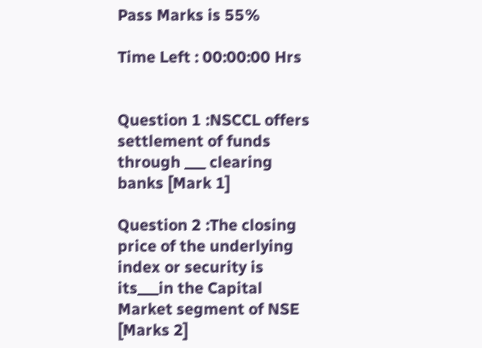Pass Marks is 55%

Time Left : 00:00:00 Hrs


Question 1 :NSCCL offers settlement of funds through ___ clearing banks [Mark 1]

Question 2 :The closing price of the underlying index or security is its___in the Capital Market segment of NSE [Marks 2]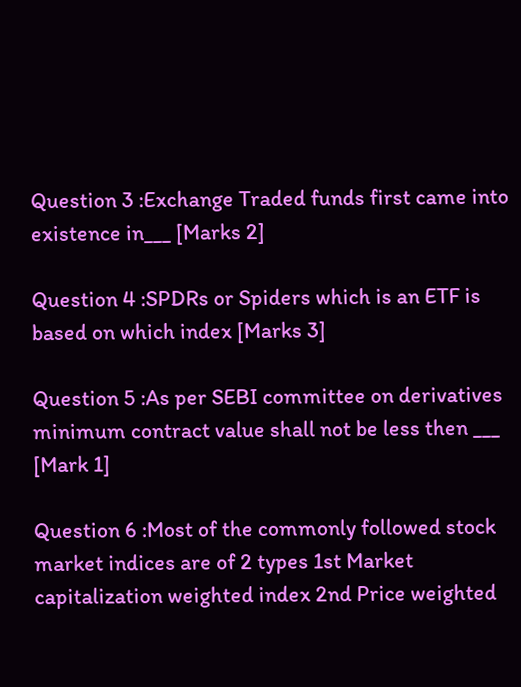Question 3 :Exchange Traded funds first came into existence in___ [Marks 2]

Question 4 :SPDRs or Spiders which is an ETF is based on which index [Marks 3]

Question 5 :As per SEBI committee on derivatives minimum contract value shall not be less then ___ [Mark 1]

Question 6 :Most of the commonly followed stock market indices are of 2 types 1st Market capitalization weighted index 2nd Price weighted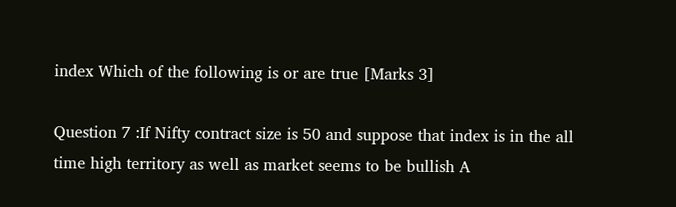index Which of the following is or are true [Marks 3]

Question 7 :If Nifty contract size is 50 and suppose that index is in the all time high territory as well as market seems to be bullish A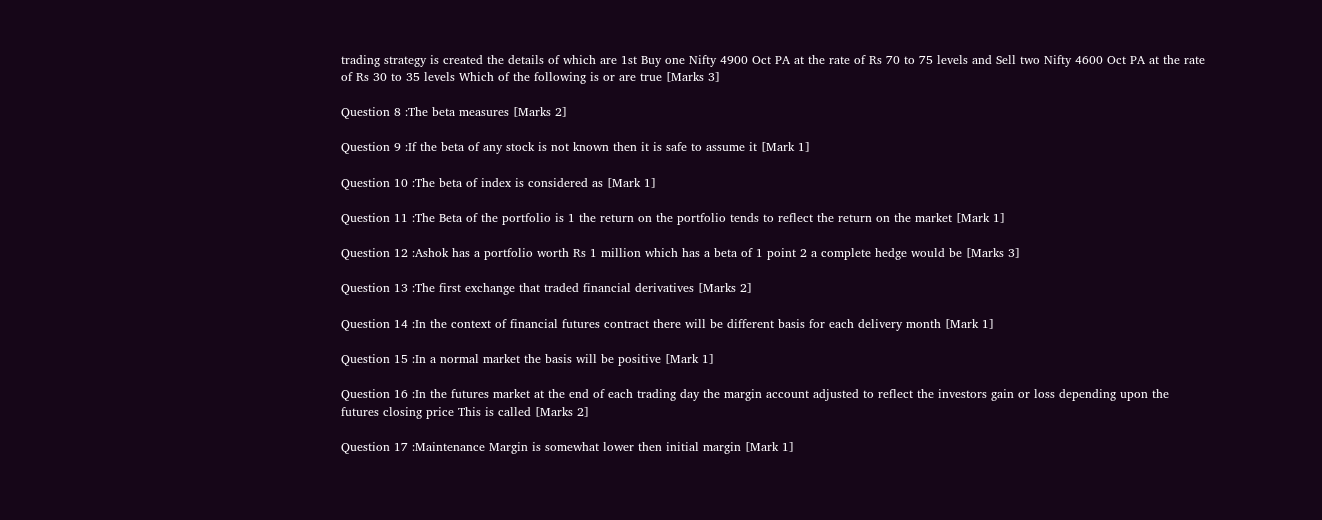trading strategy is created the details of which are 1st Buy one Nifty 4900 Oct PA at the rate of Rs 70 to 75 levels and Sell two Nifty 4600 Oct PA at the rate of Rs 30 to 35 levels Which of the following is or are true [Marks 3]

Question 8 :The beta measures [Marks 2]

Question 9 :If the beta of any stock is not known then it is safe to assume it [Mark 1]

Question 10 :The beta of index is considered as [Mark 1]

Question 11 :The Beta of the portfolio is 1 the return on the portfolio tends to reflect the return on the market [Mark 1]

Question 12 :Ashok has a portfolio worth Rs 1 million which has a beta of 1 point 2 a complete hedge would be [Marks 3]

Question 13 :The first exchange that traded financial derivatives [Marks 2]

Question 14 :In the context of financial futures contract there will be different basis for each delivery month [Mark 1]

Question 15 :In a normal market the basis will be positive [Mark 1]

Question 16 :In the futures market at the end of each trading day the margin account adjusted to reflect the investors gain or loss depending upon the futures closing price This is called [Marks 2]

Question 17 :Maintenance Margin is somewhat lower then initial margin [Mark 1]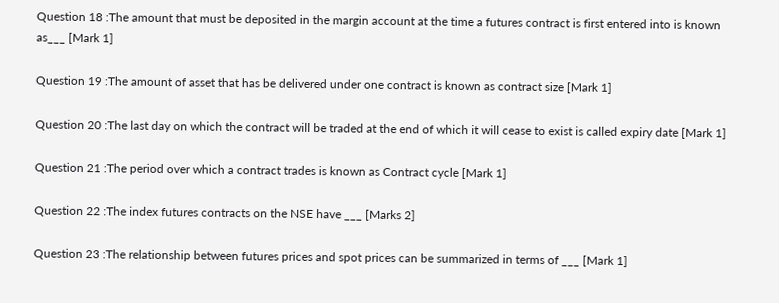Question 18 :The amount that must be deposited in the margin account at the time a futures contract is first entered into is known as___ [Mark 1]

Question 19 :The amount of asset that has be delivered under one contract is known as contract size [Mark 1]

Question 20 :The last day on which the contract will be traded at the end of which it will cease to exist is called expiry date [Mark 1]

Question 21 :The period over which a contract trades is known as Contract cycle [Mark 1]

Question 22 :The index futures contracts on the NSE have ___ [Marks 2]

Question 23 :The relationship between futures prices and spot prices can be summarized in terms of ___ [Mark 1]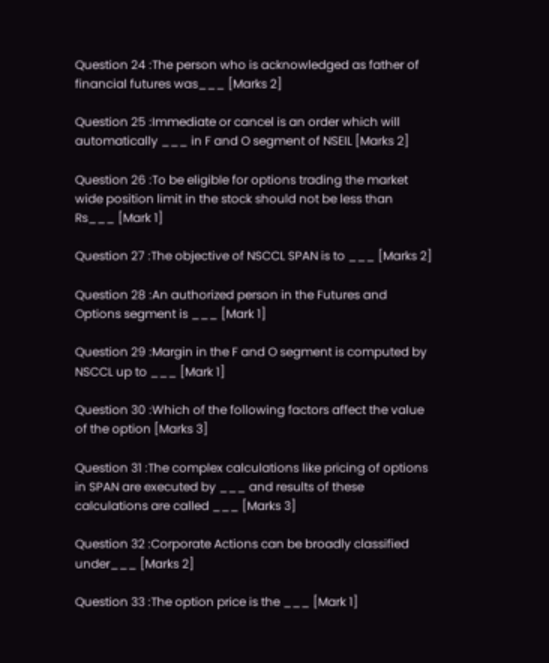Question 24 :The person who is acknowledged as father of financial futures was___ [Marks 2]

Question 25 :Immediate or cancel is an order which will automatically ___ in F and O segment of NSEIL [Marks 2]

Question 26 :To be eligible for options trading the market wide position limit in the stock should not be less than Rs___ [Mark 1]

Question 27 :The objective of NSCCL SPAN is to ___ [Marks 2]

Question 28 :An authorized person in the Futures and Options segment is ___ [Mark 1]

Question 29 :Margin in the F and O segment is computed by NSCCL up to ___ [Mark 1]

Question 30 :Which of the following factors affect the value of the option [Marks 3]

Question 31 :The complex calculations like pricing of options in SPAN are executed by ___ and results of these calculations are called ___ [Marks 3]

Question 32 :Corporate Actions can be broadly classified under___ [Marks 2]

Question 33 :The option price is the ___ [Mark 1]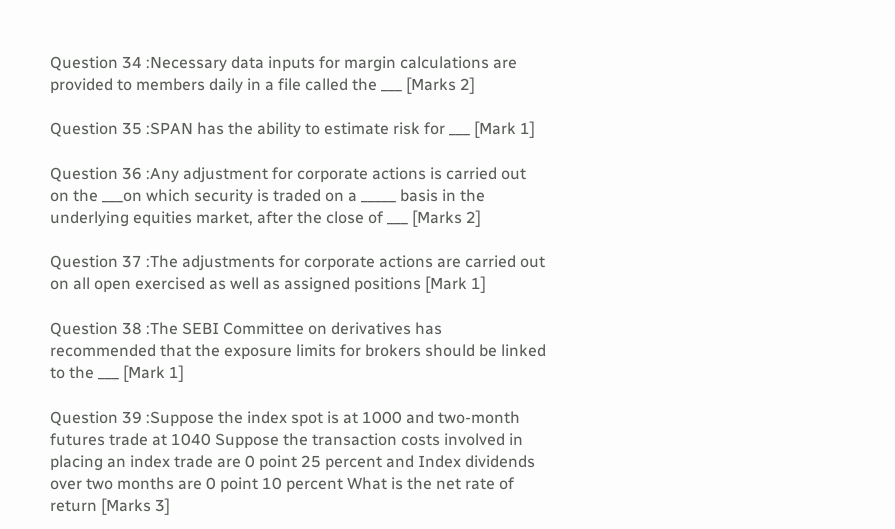Question 34 :Necessary data inputs for margin calculations are provided to members daily in a file called the ___ [Marks 2]

Question 35 :SPAN has the ability to estimate risk for ___ [Mark 1]

Question 36 :Any adjustment for corporate actions is carried out on the ___on which security is traded on a _____ basis in the underlying equities market, after the close of ___ [Marks 2]

Question 37 :The adjustments for corporate actions are carried out on all open exercised as well as assigned positions [Mark 1]

Question 38 :The SEBI Committee on derivatives has recommended that the exposure limits for brokers should be linked to the ___ [Mark 1]

Question 39 :Suppose the index spot is at 1000 and two-month futures trade at 1040 Suppose the transaction costs involved in placing an index trade are 0 point 25 percent and Index dividends over two months are 0 point 10 percent What is the net rate of return [Marks 3]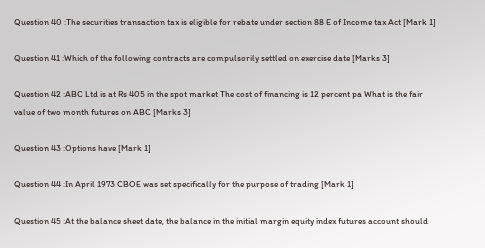Question 40 :The securities transaction tax is eligible for rebate under section 88 E of Income tax Act [Mark 1]

Question 41 :Which of the following contracts are compulsorily settled on exercise date [Marks 3]

Question 42 :ABC Ltd is at Rs 405 in the spot market The cost of financing is 12 percent pa What is the fair value of two month futures on ABC [Marks 3]

Question 43 :Options have [Mark 1]

Question 44 :In April 1973 CBOE was set specifically for the purpose of trading [Mark 1]

Question 45 :At the balance sheet date, the balance in the initial margin equity index futures account should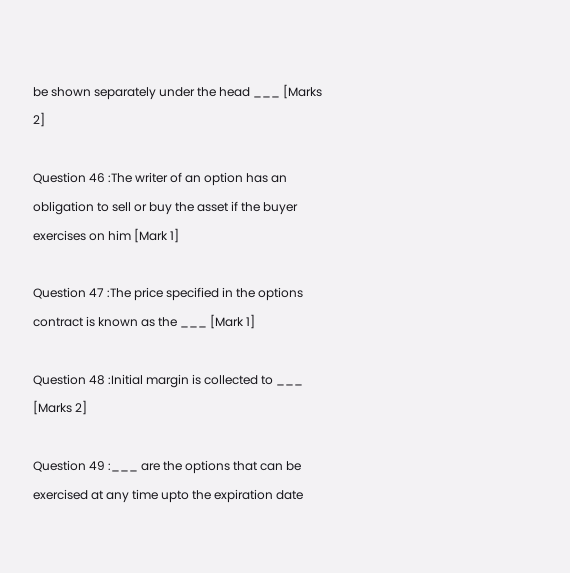be shown separately under the head ___ [Marks 2]

Question 46 :The writer of an option has an obligation to sell or buy the asset if the buyer exercises on him [Mark 1]

Question 47 :The price specified in the options contract is known as the ___ [Mark 1]

Question 48 :Initial margin is collected to ___ [Marks 2]

Question 49 :___ are the options that can be exercised at any time upto the expiration date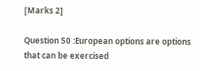[Marks 2]

Question 50 :European options are options that can be exercised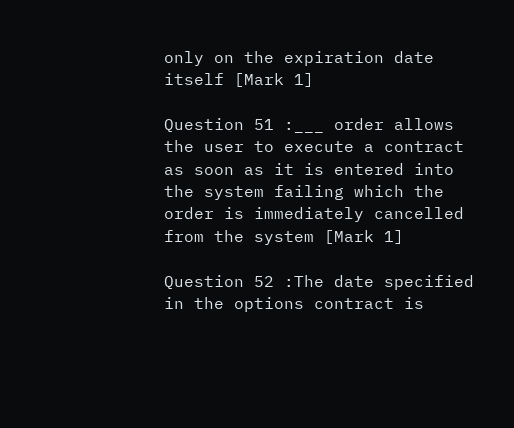only on the expiration date itself [Mark 1]

Question 51 :___ order allows the user to execute a contract as soon as it is entered into the system failing which the order is immediately cancelled from the system [Mark 1]

Question 52 :The date specified in the options contract is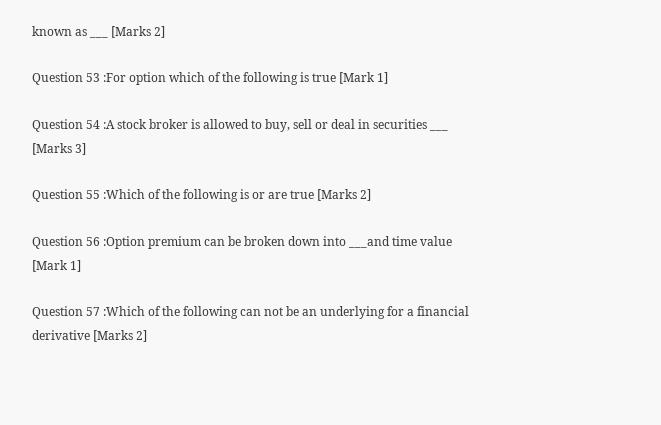known as ___ [Marks 2]

Question 53 :For option which of the following is true [Mark 1]

Question 54 :A stock broker is allowed to buy, sell or deal in securities ___ [Marks 3]

Question 55 :Which of the following is or are true [Marks 2]

Question 56 :Option premium can be broken down into ___and time value [Mark 1]

Question 57 :Which of the following can not be an underlying for a financial derivative [Marks 2]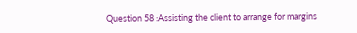Question 58 :Assisting the client to arrange for margins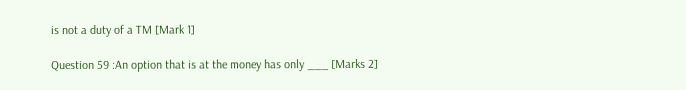is not a duty of a TM [Mark 1]

Question 59 :An option that is at the money has only ___ [Marks 2]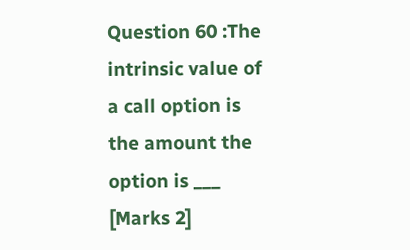Question 60 :The intrinsic value of a call option is the amount the option is ___ [Marks 2]